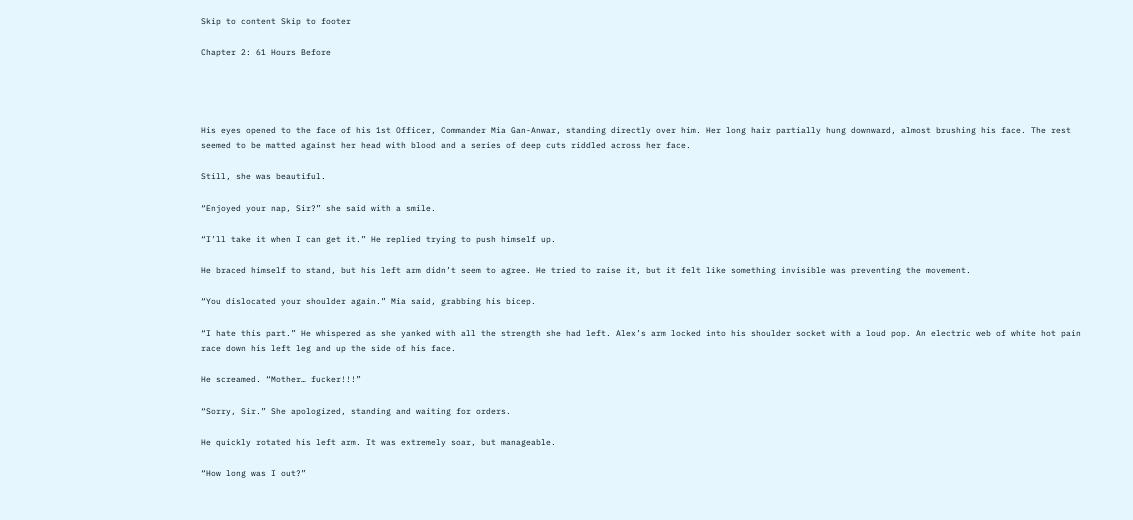Skip to content Skip to footer

Chapter 2: 61 Hours Before




His eyes opened to the face of his 1st Officer, Commander Mia Gan-Anwar, standing directly over him. Her long hair partially hung downward, almost brushing his face. The rest seemed to be matted against her head with blood and a series of deep cuts riddled across her face.

Still, she was beautiful.

“Enjoyed your nap, Sir?” she said with a smile.

“I’ll take it when I can get it.” He replied trying to push himself up.

He braced himself to stand, but his left arm didn’t seem to agree. He tried to raise it, but it felt like something invisible was preventing the movement.

“You dislocated your shoulder again.” Mia said, grabbing his bicep.

“I hate this part.” He whispered as she yanked with all the strength she had left. Alex’s arm locked into his shoulder socket with a loud pop. An electric web of white hot pain race down his left leg and up the side of his face.

He screamed. “Mother… fucker!!!”

“Sorry, Sir.” She apologized, standing and waiting for orders.

He quickly rotated his left arm. It was extremely soar, but manageable.

“How long was I out?”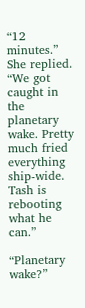“12 minutes.” She replied. “We got caught in the planetary wake. Pretty much fried everything ship-wide. Tash is rebooting what he can.”

“Planetary wake?”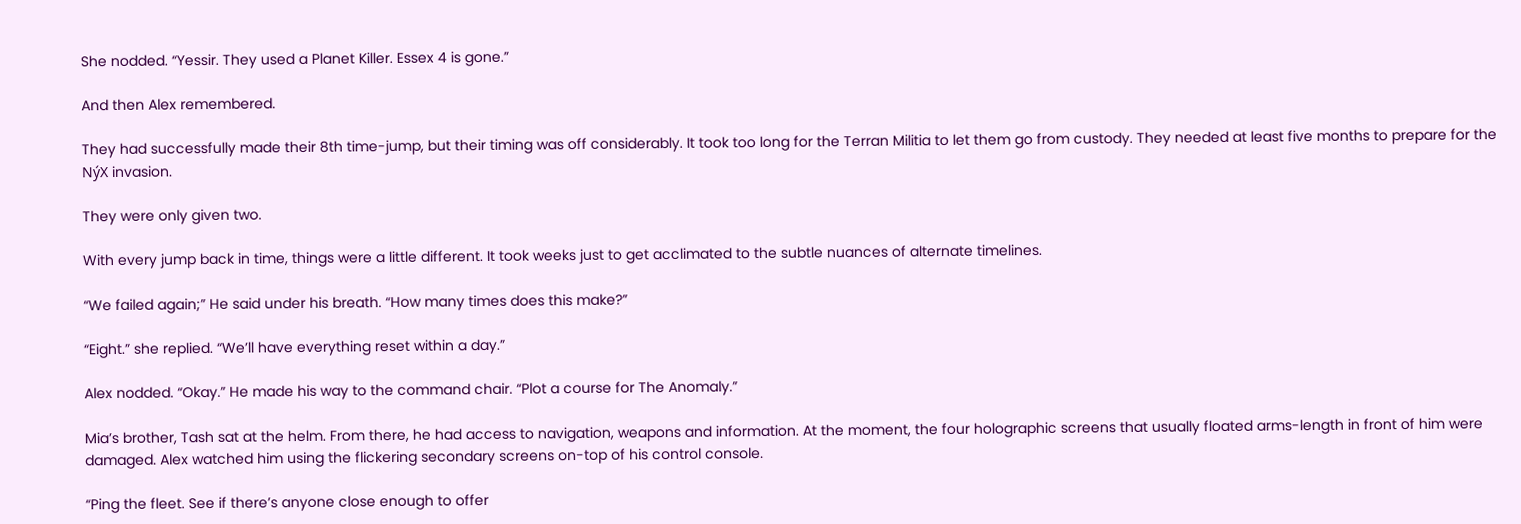She nodded. “Yessir. They used a Planet Killer. Essex 4 is gone.”

And then Alex remembered.

They had successfully made their 8th time-jump, but their timing was off considerably. It took too long for the Terran Militia to let them go from custody. They needed at least five months to prepare for the NýX invasion.

They were only given two.

With every jump back in time, things were a little different. It took weeks just to get acclimated to the subtle nuances of alternate timelines.

“We failed again;” He said under his breath. “How many times does this make?”

“Eight.” she replied. “We’ll have everything reset within a day.”

Alex nodded. “Okay.” He made his way to the command chair. “Plot a course for The Anomaly.”

Mia’s brother, Tash sat at the helm. From there, he had access to navigation, weapons and information. At the moment, the four holographic screens that usually floated arms-length in front of him were damaged. Alex watched him using the flickering secondary screens on-top of his control console.

“Ping the fleet. See if there’s anyone close enough to offer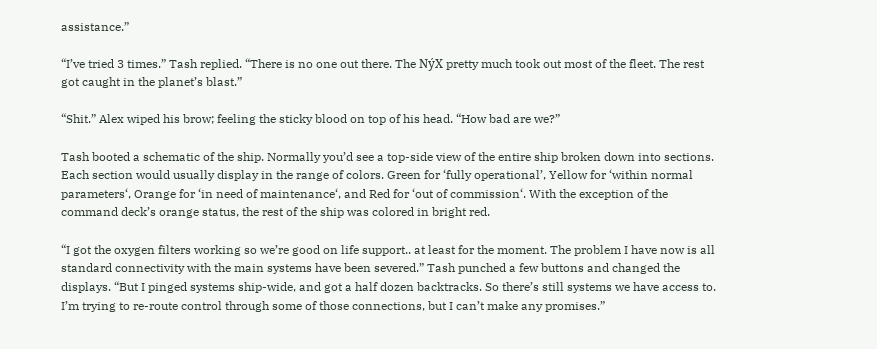assistance.”

“I’ve tried 3 times.” Tash replied. “There is no one out there. The NýX pretty much took out most of the fleet. The rest got caught in the planet’s blast.”

“Shit.” Alex wiped his brow; feeling the sticky blood on top of his head. “How bad are we?”

Tash booted a schematic of the ship. Normally you’d see a top-side view of the entire ship broken down into sections. Each section would usually display in the range of colors. Green for ‘fully operational’, Yellow for ‘within normal parameters‘, Orange for ‘in need of maintenance‘, and Red for ‘out of commission‘. With the exception of the command deck’s orange status, the rest of the ship was colored in bright red.

“I got the oxygen filters working so we’re good on life support.. at least for the moment. The problem I have now is all standard connectivity with the main systems have been severed.” Tash punched a few buttons and changed the displays. “But I pinged systems ship-wide, and got a half dozen backtracks. So there’s still systems we have access to. I’m trying to re-route control through some of those connections, but I can’t make any promises.”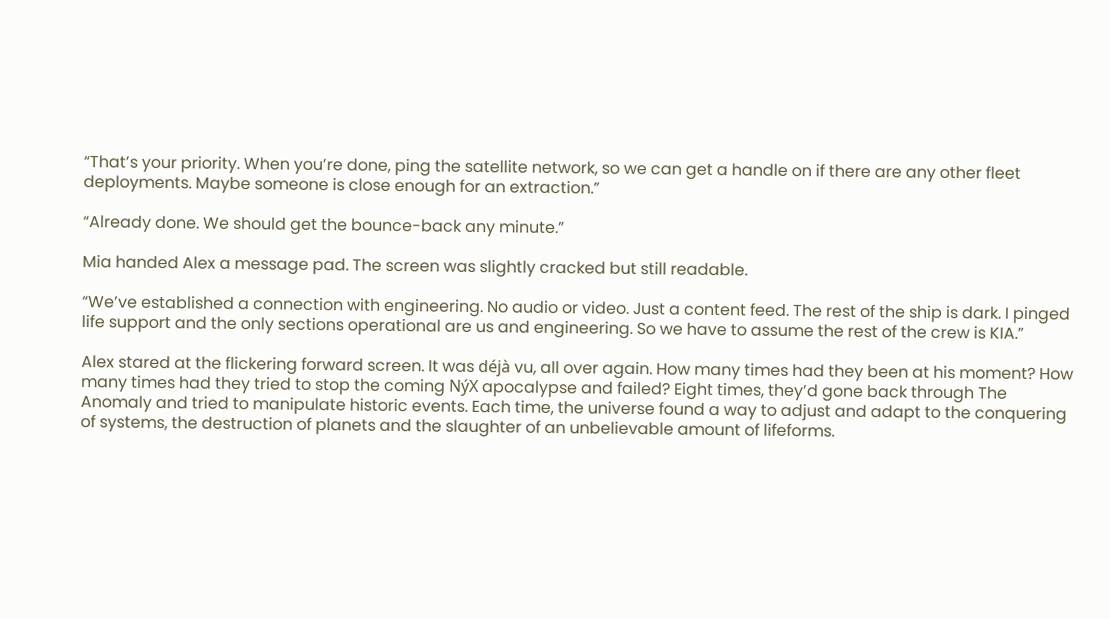“That’s your priority. When you’re done, ping the satellite network, so we can get a handle on if there are any other fleet deployments. Maybe someone is close enough for an extraction.”

“Already done. We should get the bounce-back any minute.”

Mia handed Alex a message pad. The screen was slightly cracked but still readable.

“We’ve established a connection with engineering. No audio or video. Just a content feed. The rest of the ship is dark. I pinged life support and the only sections operational are us and engineering. So we have to assume the rest of the crew is KIA.”

Alex stared at the flickering forward screen. It was déjà vu, all over again. How many times had they been at his moment? How many times had they tried to stop the coming NýX apocalypse and failed? Eight times, they’d gone back through The Anomaly and tried to manipulate historic events. Each time, the universe found a way to adjust and adapt to the conquering of systems, the destruction of planets and the slaughter of an unbelievable amount of lifeforms.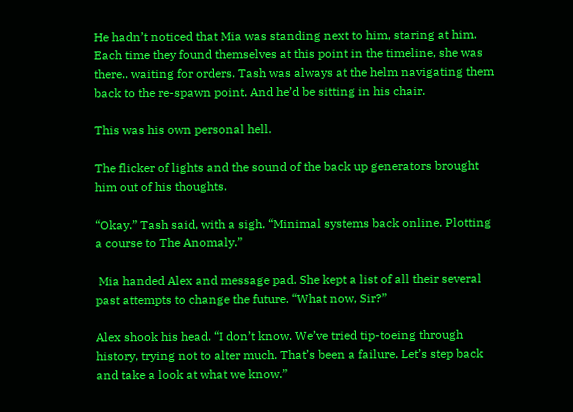He hadn’t noticed that Mia was standing next to him, staring at him. Each time they found themselves at this point in the timeline, she was there.. waiting for orders. Tash was always at the helm navigating them back to the re-spawn point. And he’d be sitting in his chair.

This was his own personal hell.

The flicker of lights and the sound of the back up generators brought him out of his thoughts.

“Okay.” Tash said, with a sigh. “Minimal systems back online. Plotting a course to The Anomaly.”

 Mia handed Alex and message pad. She kept a list of all their several past attempts to change the future. “What now, Sir?”

Alex shook his head. “I don’t know. We’ve tried tip-toeing through history, trying not to alter much. That’s been a failure. Let’s step back and take a look at what we know.”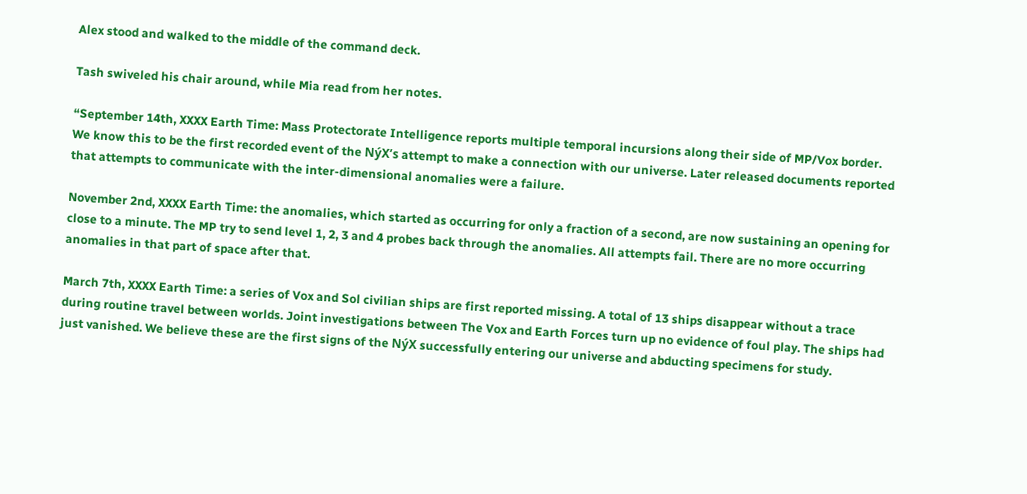Alex stood and walked to the middle of the command deck.

Tash swiveled his chair around, while Mia read from her notes.

“September 14th, XXXX Earth Time: Mass Protectorate Intelligence reports multiple temporal incursions along their side of MP/Vox border. We know this to be the first recorded event of the NýX’s attempt to make a connection with our universe. Later released documents reported that attempts to communicate with the inter-dimensional anomalies were a failure.

November 2nd, XXXX Earth Time: the anomalies, which started as occurring for only a fraction of a second, are now sustaining an opening for close to a minute. The MP try to send level 1, 2, 3 and 4 probes back through the anomalies. All attempts fail. There are no more occurring anomalies in that part of space after that.

March 7th, XXXX Earth Time: a series of Vox and Sol civilian ships are first reported missing. A total of 13 ships disappear without a trace during routine travel between worlds. Joint investigations between The Vox and Earth Forces turn up no evidence of foul play. The ships had just vanished. We believe these are the first signs of the NýX successfully entering our universe and abducting specimens for study.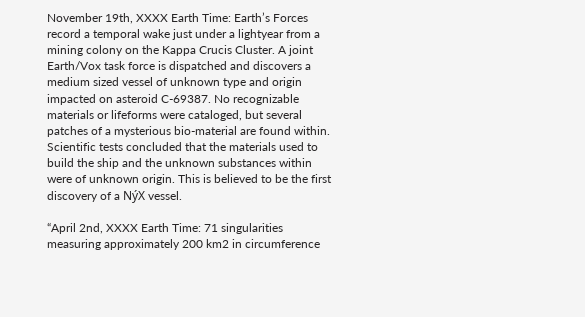November 19th, XXXX Earth Time: Earth’s Forces record a temporal wake just under a lightyear from a mining colony on the Kappa Crucis Cluster. A joint Earth/Vox task force is dispatched and discovers a medium sized vessel of unknown type and origin impacted on asteroid C-69387. No recognizable materials or lifeforms were cataloged, but several patches of a mysterious bio-material are found within. Scientific tests concluded that the materials used to build the ship and the unknown substances within were of unknown origin. This is believed to be the first discovery of a NýX vessel.

“April 2nd, XXXX Earth Time: 71 singularities measuring approximately 200 km2 in circumference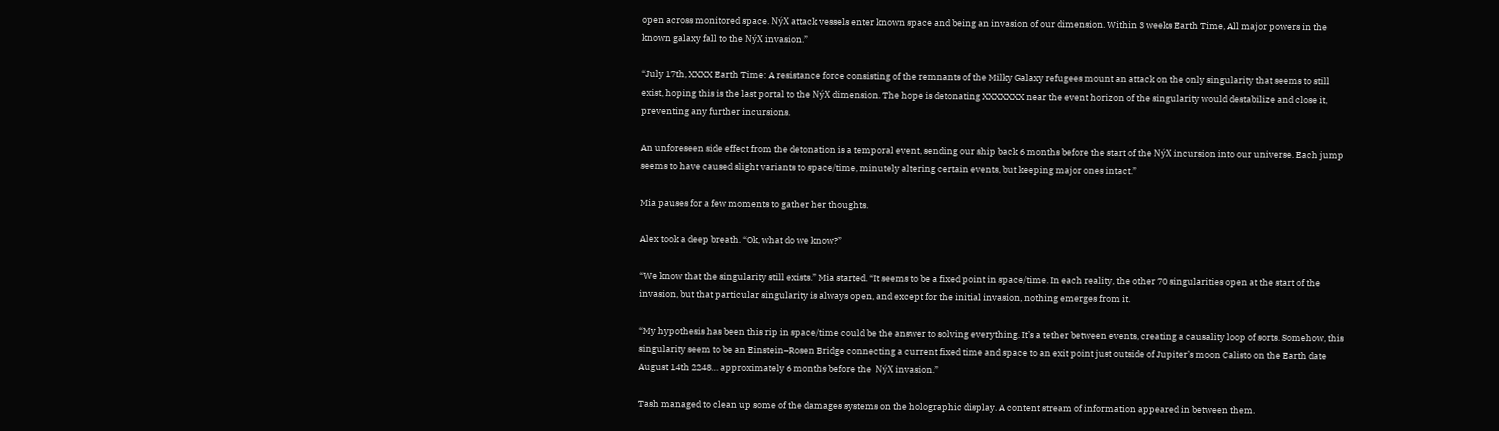open across monitored space. NýX attack vessels enter known space and being an invasion of our dimension. Within 3 weeks Earth Time, All major powers in the known galaxy fall to the NýX invasion.”

“July 17th, XXXX Earth Time: A resistance force consisting of the remnants of the Milky Galaxy refugees mount an attack on the only singularity that seems to still exist, hoping this is the last portal to the NýX dimension. The hope is detonating XXXXXXX near the event horizon of the singularity would destabilize and close it, preventing any further incursions.

An unforeseen side effect from the detonation is a temporal event, sending our ship back 6 months before the start of the NýX incursion into our universe. Each jump seems to have caused slight variants to space/time, minutely altering certain events, but keeping major ones intact.”

Mia pauses for a few moments to gather her thoughts.

Alex took a deep breath. “Ok, what do we know?”

“We know that the singularity still exists.” Mia started. “It seems to be a fixed point in space/time. In each reality, the other 70 singularities open at the start of the invasion, but that particular singularity is always open, and except for the initial invasion, nothing emerges from it.

“My hypothesis has been this rip in space/time could be the answer to solving everything. It’s a tether between events, creating a causality loop of sorts. Somehow, this singularity seem to be an Einstein–Rosen Bridge connecting a current fixed time and space to an exit point just outside of Jupiter’s moon Calisto on the Earth date August 14th 2248… approximately 6 months before the  NýX invasion.”

Tash managed to clean up some of the damages systems on the holographic display. A content stream of information appeared in between them.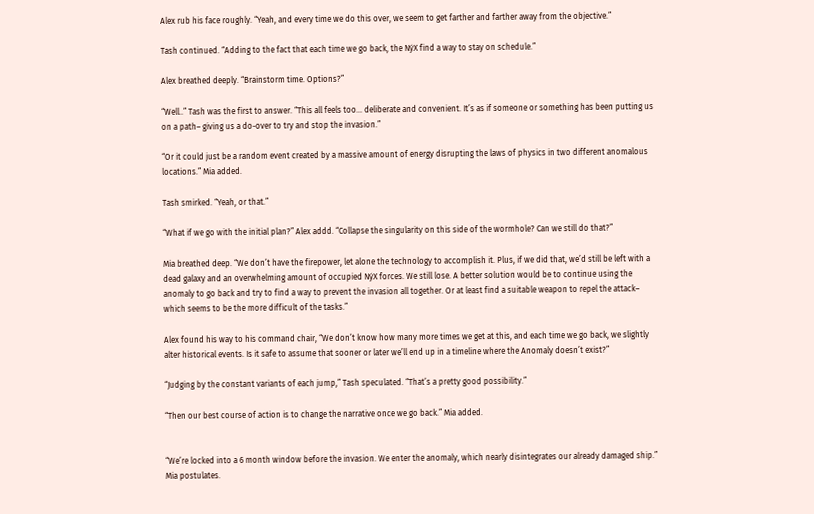Alex rub his face roughly. “Yeah, and every time we do this over, we seem to get farther and farther away from the objective.”

Tash continued. “Adding to the fact that each time we go back, the NýX find a way to stay on schedule.”

Alex breathed deeply. “Brainstorm time. Options?”

“Well..” Tash was the first to answer. “This all feels too… deliberate and convenient. It’s as if someone or something has been putting us on a path– giving us a do-over to try and stop the invasion.”

“Or it could just be a random event created by a massive amount of energy disrupting the laws of physics in two different anomalous locations.” Mia added.

Tash smirked. “Yeah, or that.”

“What if we go with the initial plan?” Alex addd. “Collapse the singularity on this side of the wormhole? Can we still do that?”

Mia breathed deep. “We don’t have the firepower, let alone the technology to accomplish it. Plus, if we did that, we’d still be left with a dead galaxy and an overwhelming amount of occupied NýX forces. We still lose. A better solution would be to continue using the anomaly to go back and try to find a way to prevent the invasion all together. Or at least find a suitable weapon to repel the attack– which seems to be the more difficult of the tasks.”

Alex found his way to his command chair, “We don’t know how many more times we get at this, and each time we go back, we slightly alter historical events. Is it safe to assume that sooner or later we’ll end up in a timeline where the Anomaly doesn’t exist?”

“Judging by the constant variants of each jump,” Tash speculated. “That’s a pretty good possibility.”

“Then our best course of action is to change the narrative once we go back.” Mia added.


“We’re locked into a 6 month window before the invasion. We enter the anomaly, which nearly disintegrates our already damaged ship.” Mia postulates.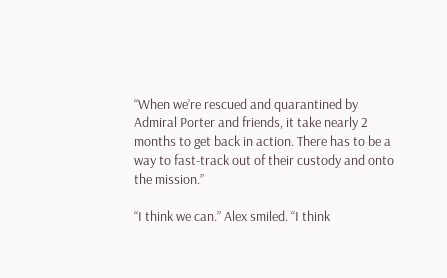“When we’re rescued and quarantined by Admiral Porter and friends, it take nearly 2 months to get back in action. There has to be a way to fast-track out of their custody and onto the mission.”

“I think we can.” Alex smiled. “I think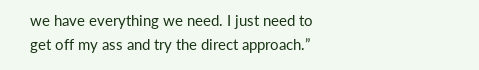we have everything we need. I just need to get off my ass and try the direct approach.”